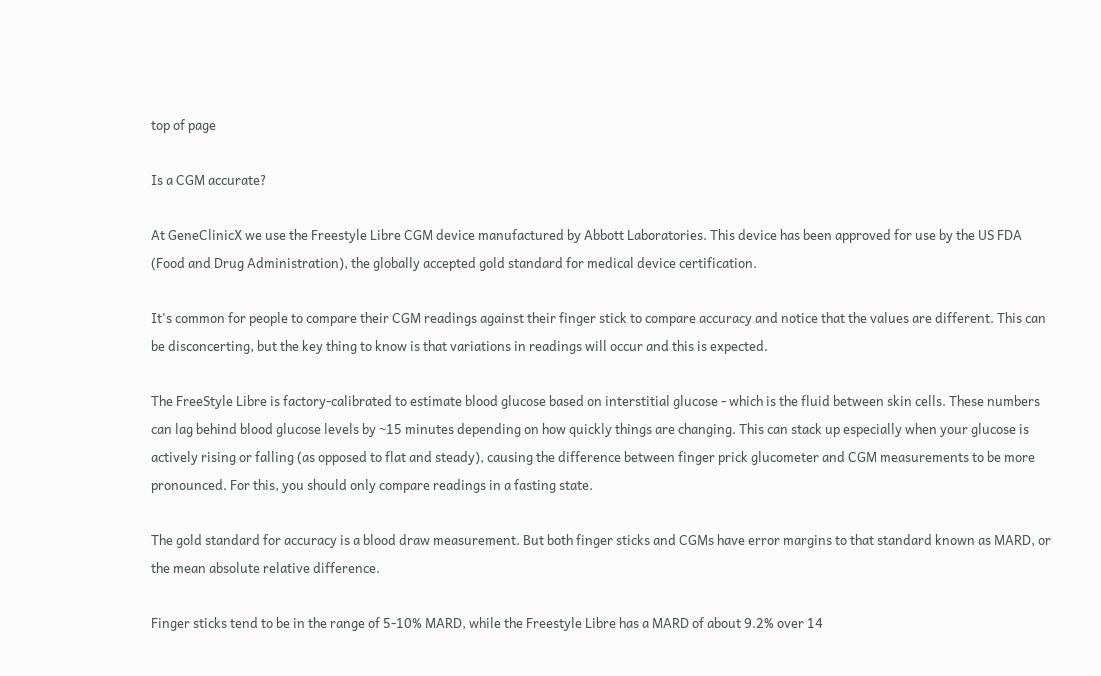top of page

Is a CGM accurate?

At GeneClinicX we use the Freestyle Libre CGM device manufactured by Abbott Laboratories. This device has been approved for use by the US FDA (Food and Drug Administration), the globally accepted gold standard for medical device certification.

It's common for people to compare their CGM readings against their finger stick to compare accuracy and notice that the values are different. This can be disconcerting, but the key thing to know is that variations in readings will occur and this is expected.

The FreeStyle Libre is factory-calibrated to estimate blood glucose based on interstitial glucose - which is the fluid between skin cells. These numbers can lag behind blood glucose levels by ~15 minutes depending on how quickly things are changing. This can stack up especially when your glucose is actively rising or falling (as opposed to flat and steady), causing the difference between finger prick glucometer and CGM measurements to be more pronounced. For this, you should only compare readings in a fasting state.

The gold standard for accuracy is a blood draw measurement. But both finger sticks and CGMs have error margins to that standard known as MARD, or the mean absolute relative difference.

Finger sticks tend to be in the range of 5-10% MARD, while the Freestyle Libre has a MARD of about 9.2% over 14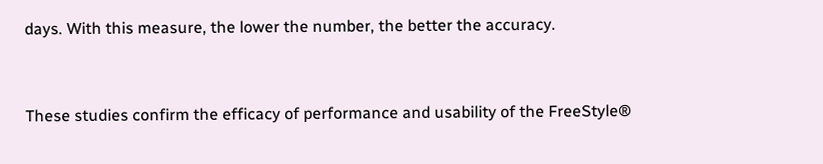days. With this measure, the lower the number, the better the accuracy.


These studies confirm the efficacy of performance and usability of the FreeStyle®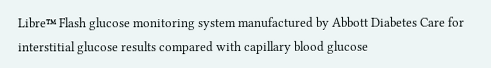Libre™ Flash glucose monitoring system manufactured by Abbott Diabetes Care for interstitial glucose results compared with capillary blood glucose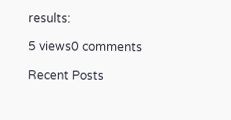results:

5 views0 comments

Recent Posts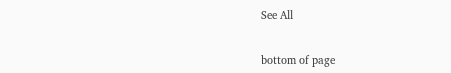See All


bottom of page